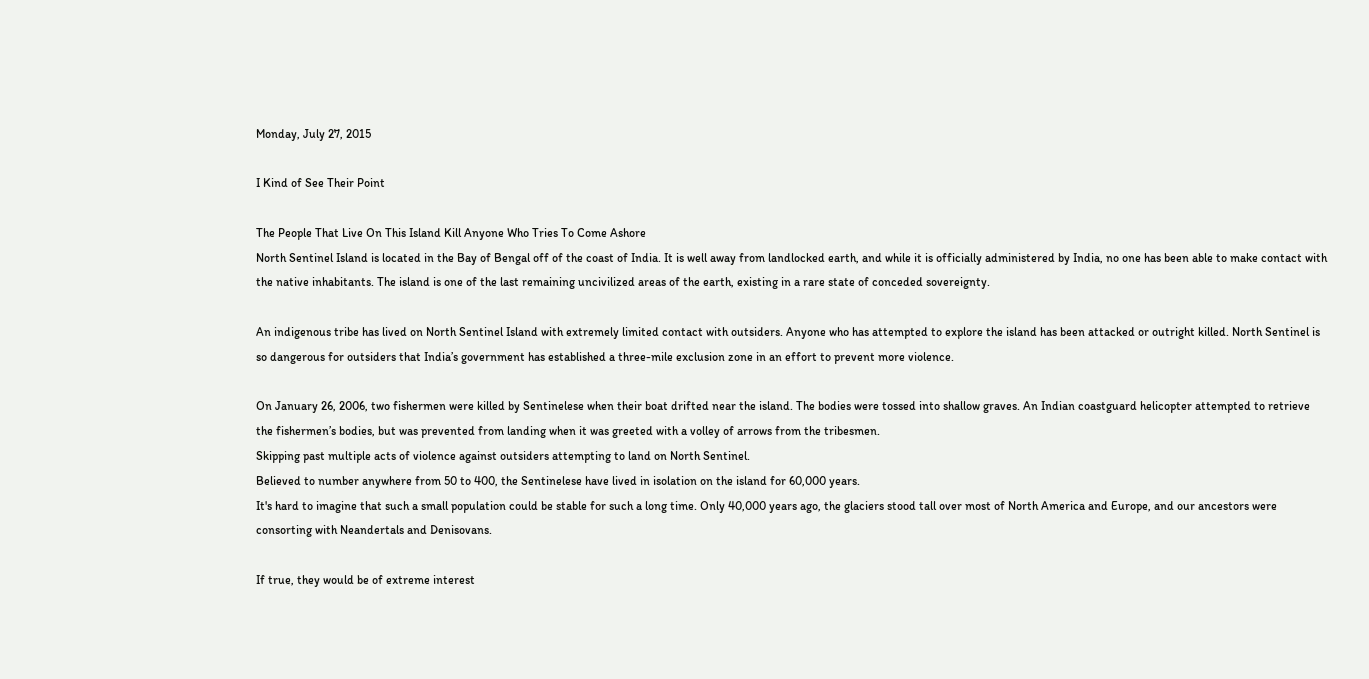Monday, July 27, 2015

I Kind of See Their Point

The People That Live On This Island Kill Anyone Who Tries To Come Ashore
North Sentinel Island is located in the Bay of Bengal off of the coast of India. It is well away from landlocked earth, and while it is officially administered by India, no one has been able to make contact with the native inhabitants. The island is one of the last remaining uncivilized areas of the earth, existing in a rare state of conceded sovereignty.

An indigenous tribe has lived on North Sentinel Island with extremely limited contact with outsiders. Anyone who has attempted to explore the island has been attacked or outright killed. North Sentinel is so dangerous for outsiders that India’s government has established a three-mile exclusion zone in an effort to prevent more violence.

On January 26, 2006, two fishermen were killed by Sentinelese when their boat drifted near the island. The bodies were tossed into shallow graves. An Indian coastguard helicopter attempted to retrieve the fishermen’s bodies, but was prevented from landing when it was greeted with a volley of arrows from the tribesmen.
Skipping past multiple acts of violence against outsiders attempting to land on North Sentinel.
Believed to number anywhere from 50 to 400, the Sentinelese have lived in isolation on the island for 60,000 years.
It's hard to imagine that such a small population could be stable for such a long time. Only 40,000 years ago, the glaciers stood tall over most of North America and Europe, and our ancestors were consorting with Neandertals and Denisovans.

If true, they would be of extreme interest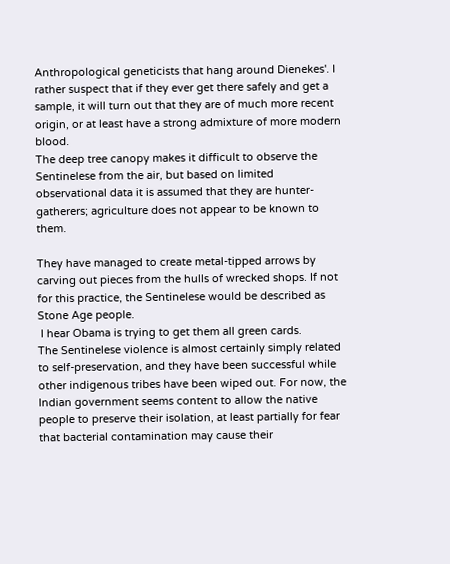Anthropological geneticists that hang around Dienekes'. I rather suspect that if they ever get there safely and get a sample, it will turn out that they are of much more recent origin, or at least have a strong admixture of more modern blood.
The deep tree canopy makes it difficult to observe the Sentinelese from the air, but based on limited observational data it is assumed that they are hunter-gatherers; agriculture does not appear to be known to them.

They have managed to create metal-tipped arrows by carving out pieces from the hulls of wrecked shops. If not for this practice, the Sentinelese would be described as Stone Age people.
 I hear Obama is trying to get them all green cards.
The Sentinelese violence is almost certainly simply related to self-preservation, and they have been successful while other indigenous tribes have been wiped out. For now, the Indian government seems content to allow the native people to preserve their isolation, at least partially for fear that bacterial contamination may cause their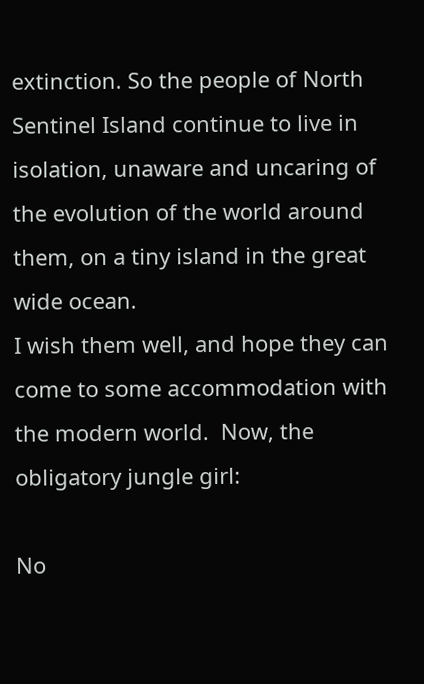extinction. So the people of North Sentinel Island continue to live in isolation, unaware and uncaring of the evolution of the world around them, on a tiny island in the great wide ocean.
I wish them well, and hope they can come to some accommodation with the modern world.  Now, the obligatory jungle girl:

No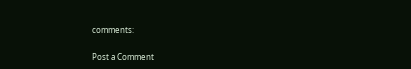comments:

Post a Comment